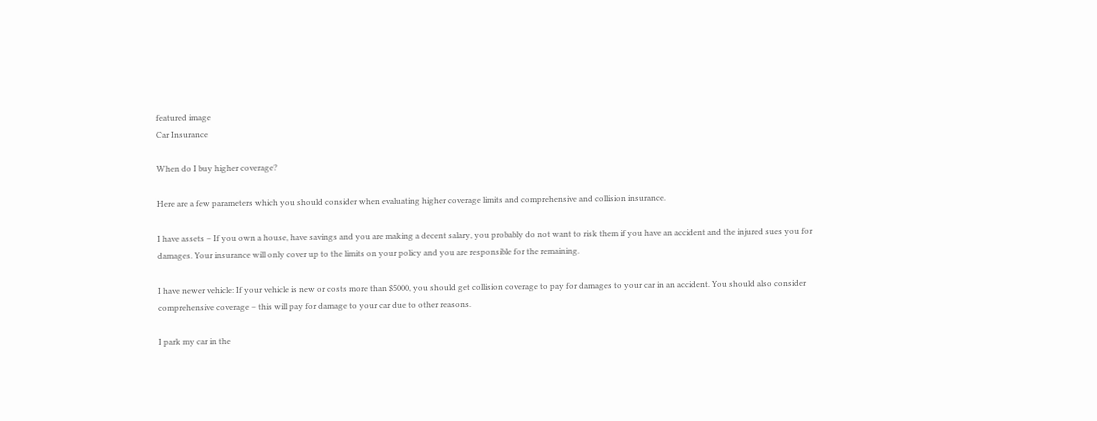featured image
Car Insurance

When do I buy higher coverage?

Here are a few parameters which you should consider when evaluating higher coverage limits and comprehensive and collision insurance.

I have assets – If you own a house, have savings and you are making a decent salary, you probably do not want to risk them if you have an accident and the injured sues you for damages. Your insurance will only cover up to the limits on your policy and you are responsible for the remaining.

I have newer vehicle: If your vehicle is new or costs more than $5000, you should get collision coverage to pay for damages to your car in an accident. You should also consider comprehensive coverage – this will pay for damage to your car due to other reasons.

I park my car in the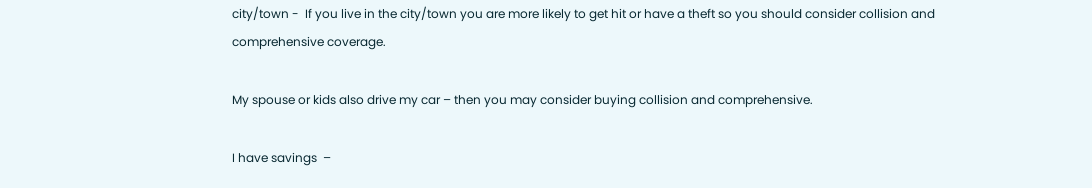city/town -  If you live in the city/town you are more likely to get hit or have a theft so you should consider collision and comprehensive coverage.

My spouse or kids also drive my car – then you may consider buying collision and comprehensive.

I have savings  –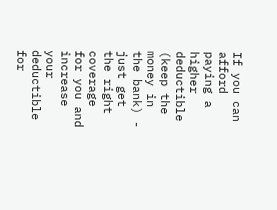If you can afford paying a higher deductible (keep the money in the bank) - just get the right coverage for you and increase your deductible for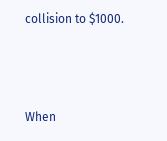collision to $1000.



When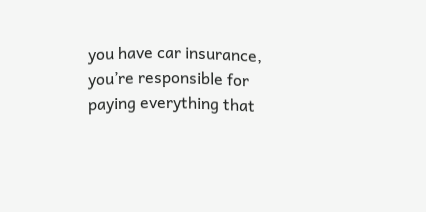you have car insurance, you’re responsible for paying everything that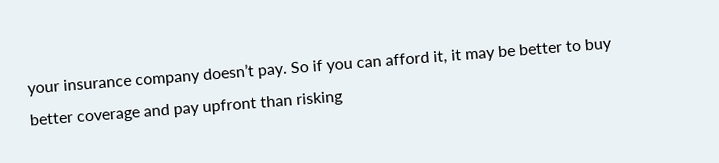your insurance company doesn’t pay. So if you can afford it, it may be better to buy better coverage and pay upfront than risking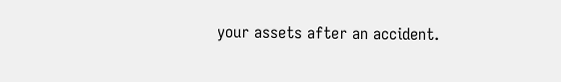your assets after an accident.